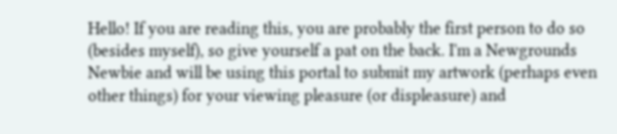Hello! If you are reading this, you are probably the first person to do so (besides myself), so give yourself a pat on the back. I'm a Newgrounds Newbie and will be using this portal to submit my artwork (perhaps even other things) for your viewing pleasure (or displeasure) and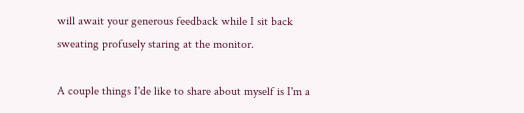will await your generous feedback while I sit back sweating profusely staring at the monitor.

A couple things I'de like to share about myself is I'm a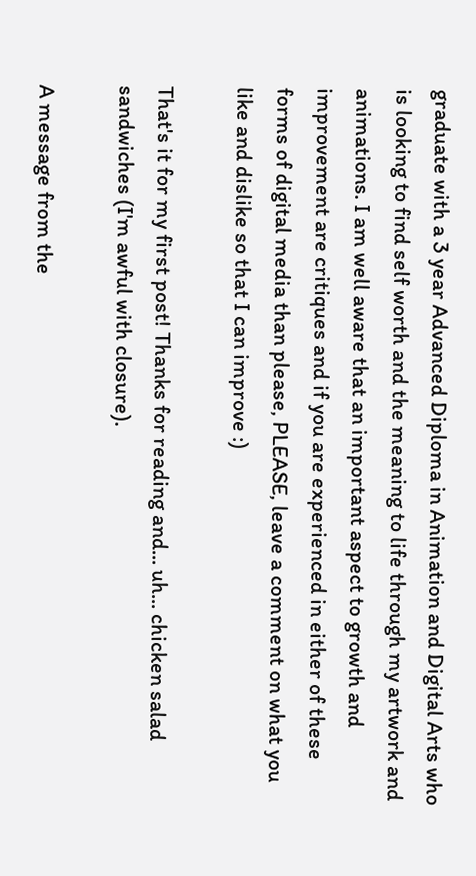graduate with a 3 year Advanced Diploma in Animation and Digital Arts who is looking to find self worth and the meaning to life through my artwork and animations. I am well aware that an important aspect to growth and improvement are critiques and if you are experienced in either of these forms of digital media than please, PLEASE, leave a comment on what you like and dislike so that I can improve :)

That's it for my first post! Thanks for reading and... uh... chicken salad sandwiches (I'm awful with closure).

A message from the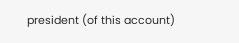president (of this account)